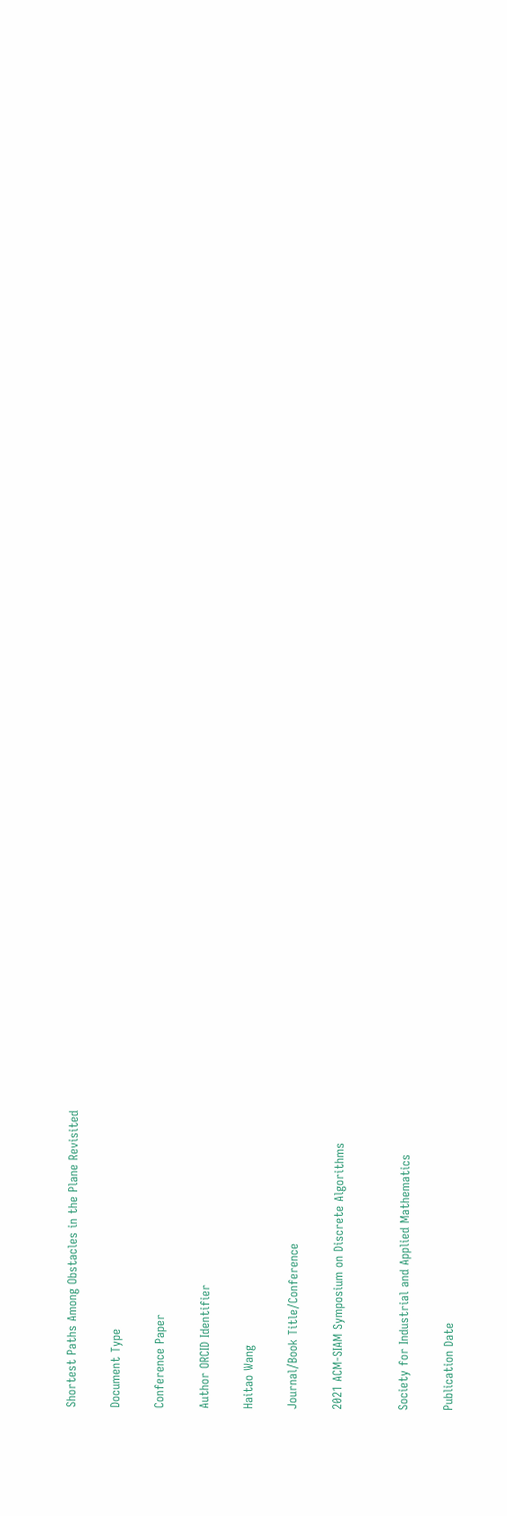Shortest Paths Among Obstacles in the Plane Revisited

Document Type

Conference Paper

Author ORCID Identifier

Haitao Wang

Journal/Book Title/Conference

2021 ACM-SIAM Symposium on Discrete Algorithms


Society for Industrial and Applied Mathematics

Publication Date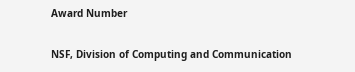Award Number

NSF, Division of Computing and Communication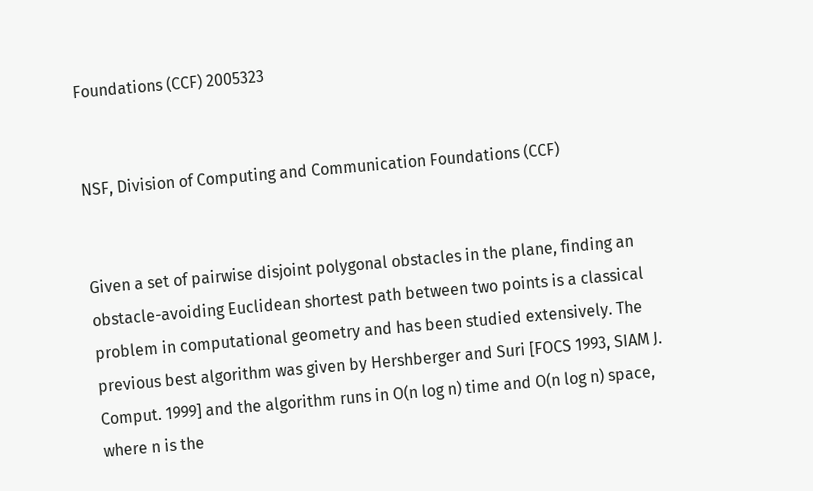Foundations (CCF) 2005323


NSF, Division of Computing and Communication Foundations (CCF)


Given a set of pairwise disjoint polygonal obstacles in the plane, finding an obstacle-avoiding Euclidean shortest path between two points is a classical problem in computational geometry and has been studied extensively. The previous best algorithm was given by Hershberger and Suri [FOCS 1993, SIAM J. Comput. 1999] and the algorithm runs in O(n log n) time and O(n log n) space, where n is the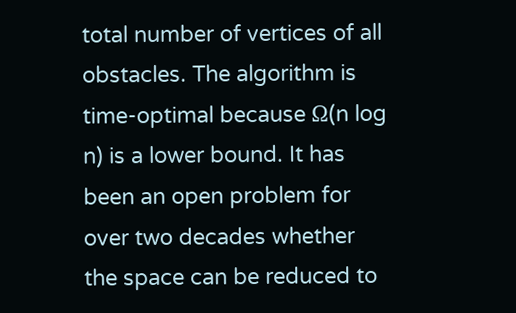total number of vertices of all obstacles. The algorithm is time-optimal because Ω(n log n) is a lower bound. It has been an open problem for over two decades whether the space can be reduced to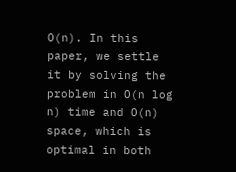O(n). In this paper, we settle it by solving the problem in O(n log n) time and O(n) space, which is optimal in both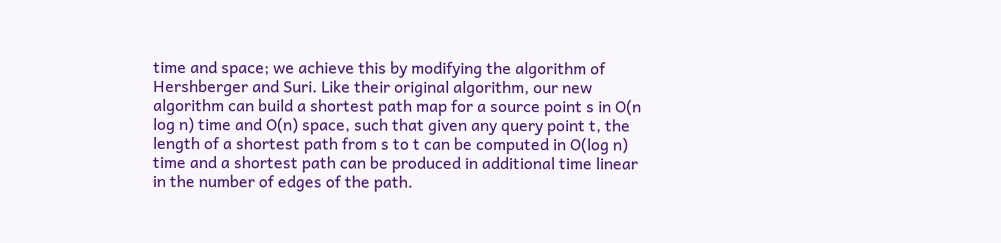time and space; we achieve this by modifying the algorithm of Hershberger and Suri. Like their original algorithm, our new algorithm can build a shortest path map for a source point s in O(n log n) time and O(n) space, such that given any query point t, the length of a shortest path from s to t can be computed in O(log n) time and a shortest path can be produced in additional time linear in the number of edges of the path.